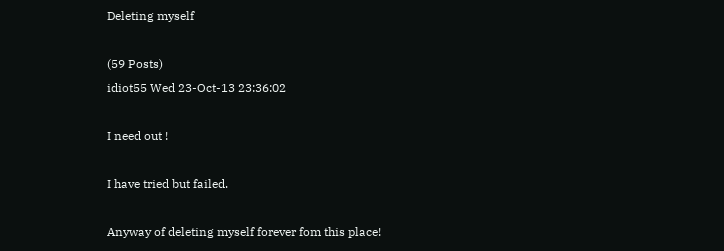Deleting myself

(59 Posts)
idiot55 Wed 23-Oct-13 23:36:02

I need out !

I have tried but failed.

Anyway of deleting myself forever fom this place!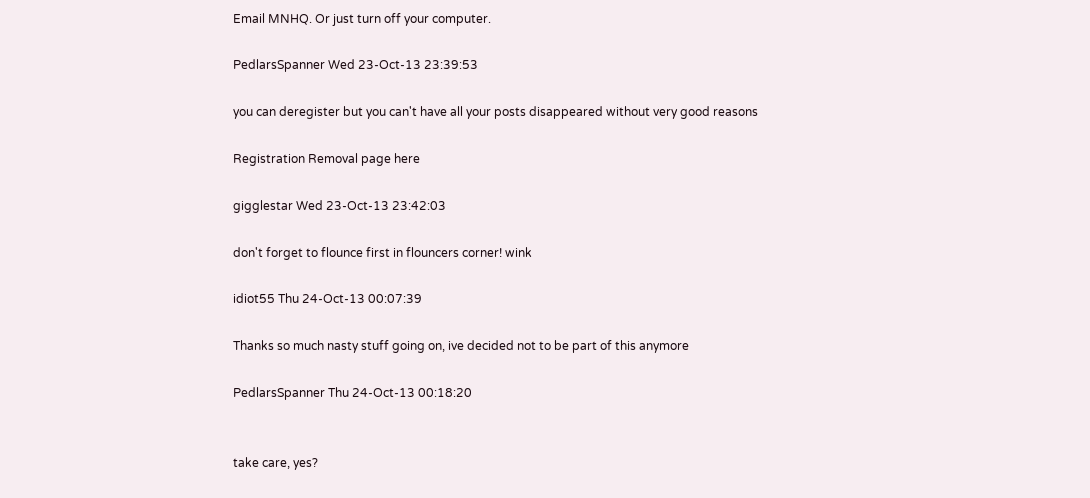Email MNHQ. Or just turn off your computer.

PedlarsSpanner Wed 23-Oct-13 23:39:53

you can deregister but you can't have all your posts disappeared without very good reasons

Registration Removal page here

gigglestar Wed 23-Oct-13 23:42:03

don't forget to flounce first in flouncers corner! wink

idiot55 Thu 24-Oct-13 00:07:39

Thanks so much nasty stuff going on, ive decided not to be part of this anymore

PedlarsSpanner Thu 24-Oct-13 00:18:20


take care, yes?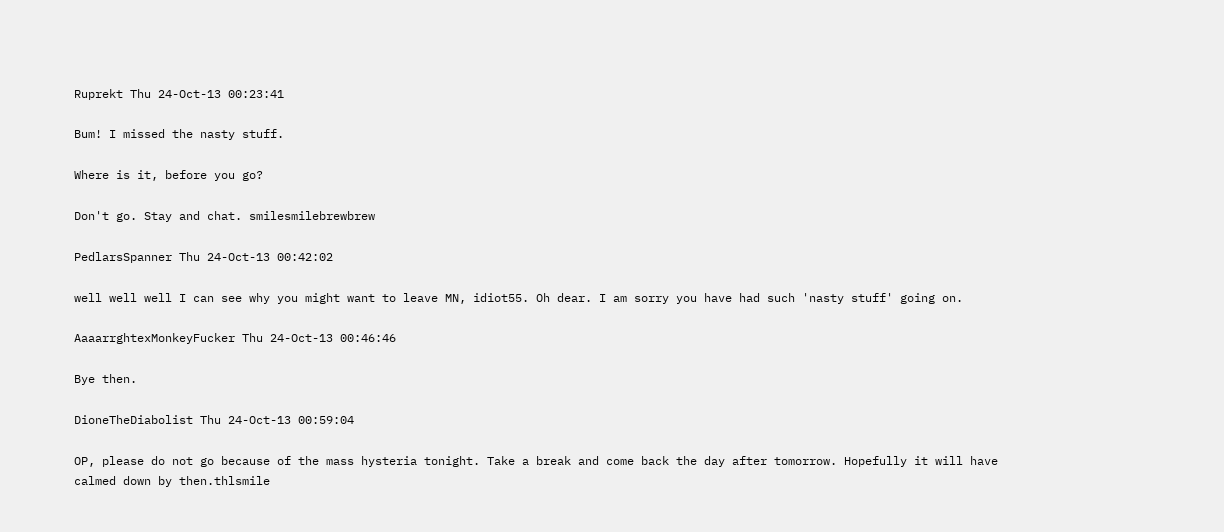Ruprekt Thu 24-Oct-13 00:23:41

Bum! I missed the nasty stuff.

Where is it, before you go?

Don't go. Stay and chat. smilesmilebrewbrew

PedlarsSpanner Thu 24-Oct-13 00:42:02

well well well I can see why you might want to leave MN, idiot55. Oh dear. I am sorry you have had such 'nasty stuff' going on.

AaaarrghtexMonkeyFucker Thu 24-Oct-13 00:46:46

Bye then.

DioneTheDiabolist Thu 24-Oct-13 00:59:04

OP, please do not go because of the mass hysteria tonight. Take a break and come back the day after tomorrow. Hopefully it will have calmed down by then.thlsmile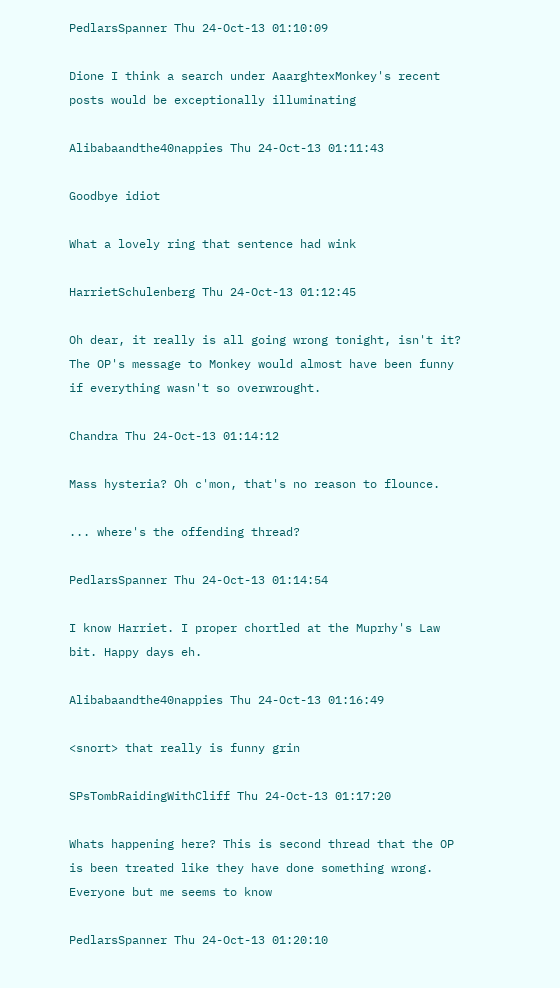PedlarsSpanner Thu 24-Oct-13 01:10:09

Dione I think a search under AaarghtexMonkey's recent posts would be exceptionally illuminating

Alibabaandthe40nappies Thu 24-Oct-13 01:11:43

Goodbye idiot

What a lovely ring that sentence had wink

HarrietSchulenberg Thu 24-Oct-13 01:12:45

Oh dear, it really is all going wrong tonight, isn't it? The OP's message to Monkey would almost have been funny if everything wasn't so overwrought.

Chandra Thu 24-Oct-13 01:14:12

Mass hysteria? Oh c'mon, that's no reason to flounce.

... where's the offending thread?

PedlarsSpanner Thu 24-Oct-13 01:14:54

I know Harriet. I proper chortled at the Muprhy's Law bit. Happy days eh.

Alibabaandthe40nappies Thu 24-Oct-13 01:16:49

<snort> that really is funny grin

SPsTombRaidingWithCliff Thu 24-Oct-13 01:17:20

Whats happening here? This is second thread that the OP is been treated like they have done something wrong. Everyone but me seems to know

PedlarsSpanner Thu 24-Oct-13 01:20:10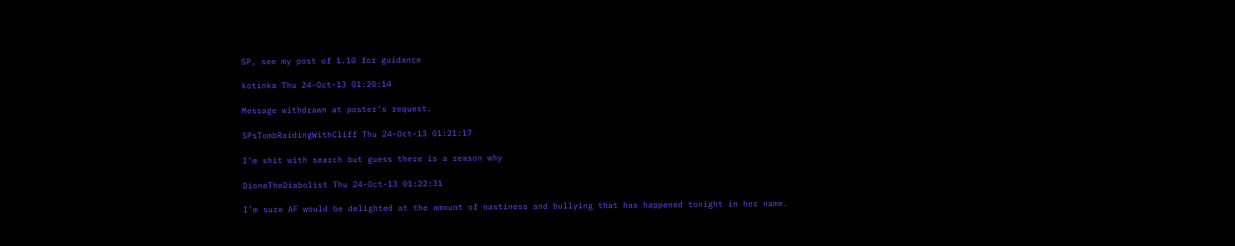SP, see my post of 1.10 for guidance

kotinka Thu 24-Oct-13 01:20:14

Message withdrawn at poster's request.

SPsTombRaidingWithCliff Thu 24-Oct-13 01:21:17

I'm shit with search but guess there is a reason why

DioneTheDiabolist Thu 24-Oct-13 01:22:31

I'm sure AF would be delighted at the amount of nastiness and bullying that has happened tonight in her name.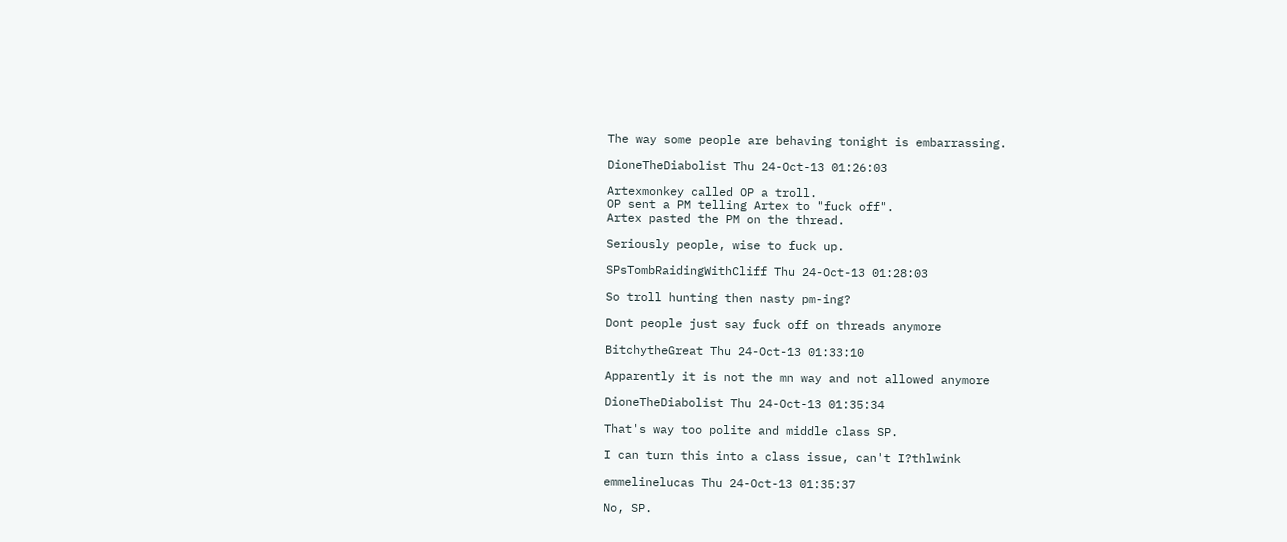The way some people are behaving tonight is embarrassing.

DioneTheDiabolist Thu 24-Oct-13 01:26:03

Artexmonkey called OP a troll.
OP sent a PM telling Artex to "fuck off".
Artex pasted the PM on the thread.

Seriously people, wise to fuck up.

SPsTombRaidingWithCliff Thu 24-Oct-13 01:28:03

So troll hunting then nasty pm-ing?

Dont people just say fuck off on threads anymore

BitchytheGreat Thu 24-Oct-13 01:33:10

Apparently it is not the mn way and not allowed anymore

DioneTheDiabolist Thu 24-Oct-13 01:35:34

That's way too polite and middle class SP.

I can turn this into a class issue, can't I?thlwink

emmelinelucas Thu 24-Oct-13 01:35:37

No, SP.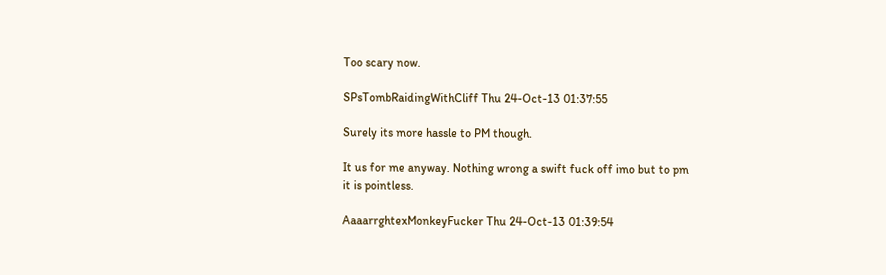Too scary now.

SPsTombRaidingWithCliff Thu 24-Oct-13 01:37:55

Surely its more hassle to PM though.

It us for me anyway. Nothing wrong a swift fuck off imo but to pm it is pointless.

AaaarrghtexMonkeyFucker Thu 24-Oct-13 01:39:54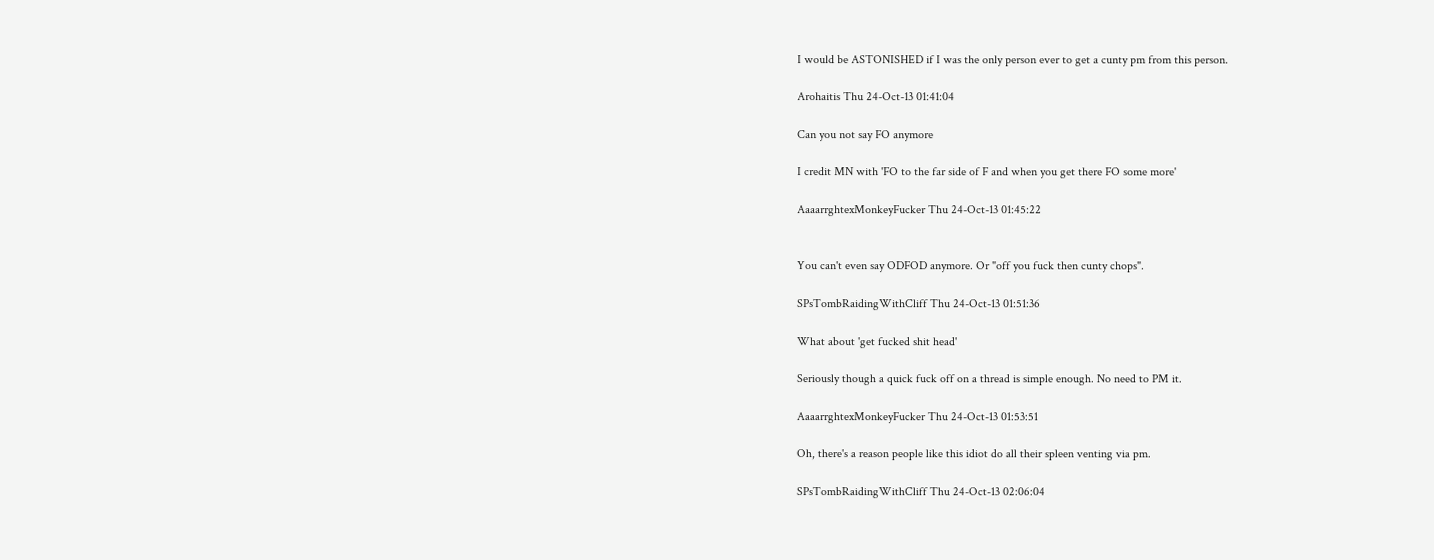I would be ASTONISHED if I was the only person ever to get a cunty pm from this person.

Arohaitis Thu 24-Oct-13 01:41:04

Can you not say FO anymore

I credit MN with 'FO to the far side of F and when you get there FO some more'

AaaarrghtexMonkeyFucker Thu 24-Oct-13 01:45:22


You can't even say ODFOD anymore. Or "off you fuck then cunty chops".

SPsTombRaidingWithCliff Thu 24-Oct-13 01:51:36

What about 'get fucked shit head'

Seriously though a quick fuck off on a thread is simple enough. No need to PM it.

AaaarrghtexMonkeyFucker Thu 24-Oct-13 01:53:51

Oh, there's a reason people like this idiot do all their spleen venting via pm.

SPsTombRaidingWithCliff Thu 24-Oct-13 02:06:04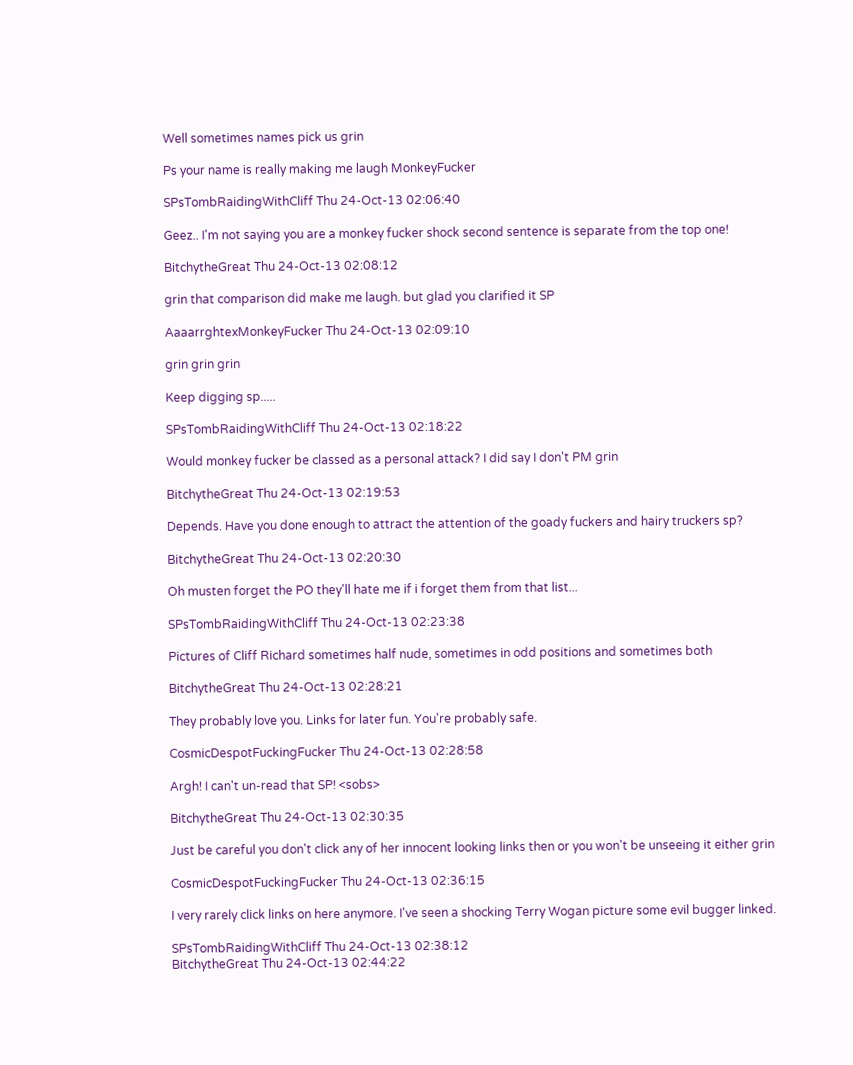Well sometimes names pick us grin

Ps your name is really making me laugh MonkeyFucker

SPsTombRaidingWithCliff Thu 24-Oct-13 02:06:40

Geez.. I'm not saying you are a monkey fucker shock second sentence is separate from the top one!

BitchytheGreat Thu 24-Oct-13 02:08:12

grin that comparison did make me laugh. but glad you clarified it SP

AaaarrghtexMonkeyFucker Thu 24-Oct-13 02:09:10

grin grin grin

Keep digging sp.....

SPsTombRaidingWithCliff Thu 24-Oct-13 02:18:22

Would monkey fucker be classed as a personal attack? I did say I don't PM grin

BitchytheGreat Thu 24-Oct-13 02:19:53

Depends. Have you done enough to attract the attention of the goady fuckers and hairy truckers sp?

BitchytheGreat Thu 24-Oct-13 02:20:30

Oh musten forget the PO they'll hate me if i forget them from that list...

SPsTombRaidingWithCliff Thu 24-Oct-13 02:23:38

Pictures of Cliff Richard sometimes half nude, sometimes in odd positions and sometimes both

BitchytheGreat Thu 24-Oct-13 02:28:21

They probably love you. Links for later fun. You're probably safe.

CosmicDespotFuckingFucker Thu 24-Oct-13 02:28:58

Argh! I can't un-read that SP! <sobs>

BitchytheGreat Thu 24-Oct-13 02:30:35

Just be careful you don't click any of her innocent looking links then or you won't be unseeing it either grin

CosmicDespotFuckingFucker Thu 24-Oct-13 02:36:15

I very rarely click links on here anymore. I've seen a shocking Terry Wogan picture some evil bugger linked.

SPsTombRaidingWithCliff Thu 24-Oct-13 02:38:12
BitchytheGreat Thu 24-Oct-13 02:44:22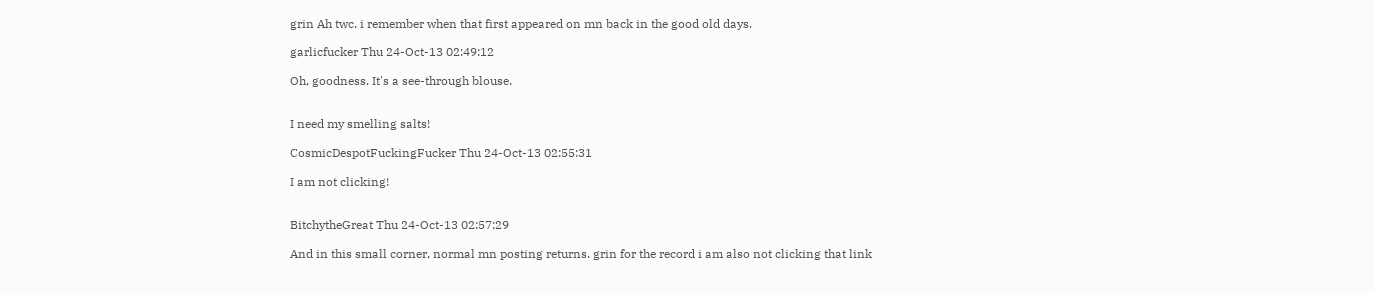grin Ah twc. i remember when that first appeared on mn back in the good old days.

garlicfucker Thu 24-Oct-13 02:49:12

Oh, goodness. It's a see-through blouse.


I need my smelling salts!

CosmicDespotFuckingFucker Thu 24-Oct-13 02:55:31

I am not clicking!


BitchytheGreat Thu 24-Oct-13 02:57:29

And in this small corner, normal mn posting returns. grin for the record i am also not clicking that link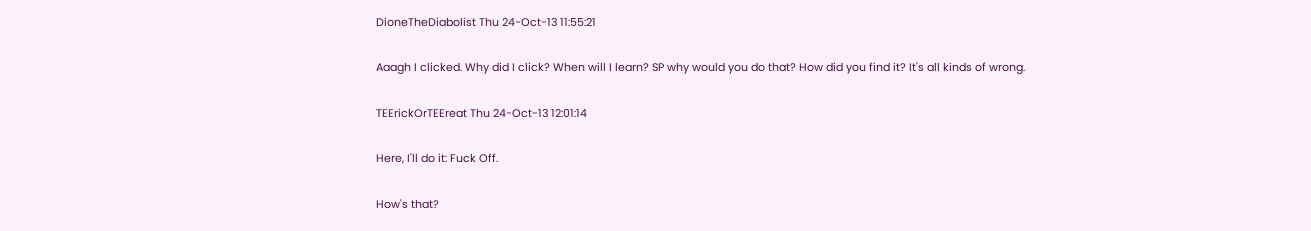DioneTheDiabolist Thu 24-Oct-13 11:55:21

Aaagh I clicked. Why did I click? When will I learn? SP why would you do that? How did you find it? It's all kinds of wrong.

TEErickOrTEEreat Thu 24-Oct-13 12:01:14

Here, I'll do it: Fuck Off.

How's that?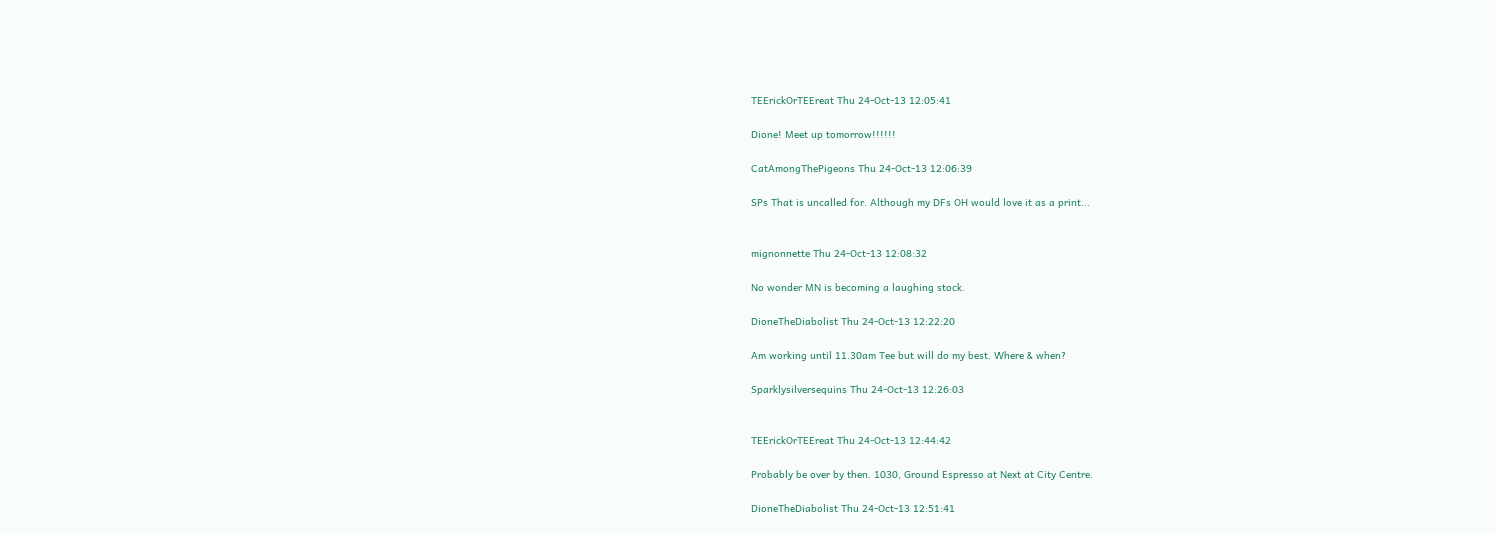TEErickOrTEEreat Thu 24-Oct-13 12:05:41

Dione! Meet up tomorrow!!!!!!

CatAmongThePigeons Thu 24-Oct-13 12:06:39

SPs That is uncalled for. Although my DFs OH would love it as a print...


mignonnette Thu 24-Oct-13 12:08:32

No wonder MN is becoming a laughing stock.

DioneTheDiabolist Thu 24-Oct-13 12:22:20

Am working until 11.30am Tee but will do my best. Where & when?

Sparklysilversequins Thu 24-Oct-13 12:26:03


TEErickOrTEEreat Thu 24-Oct-13 12:44:42

Probably be over by then. 1030, Ground Espresso at Next at City Centre.

DioneTheDiabolist Thu 24-Oct-13 12:51:41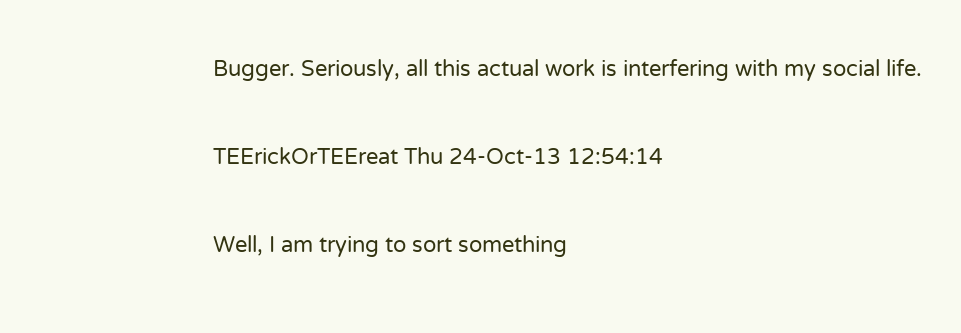Bugger. Seriously, all this actual work is interfering with my social life.

TEErickOrTEEreat Thu 24-Oct-13 12:54:14

Well, I am trying to sort something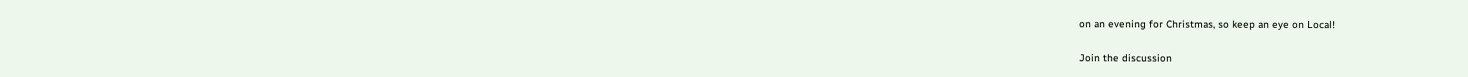on an evening for Christmas, so keep an eye on Local!

Join the discussion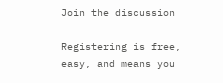Join the discussion

Registering is free, easy, and means you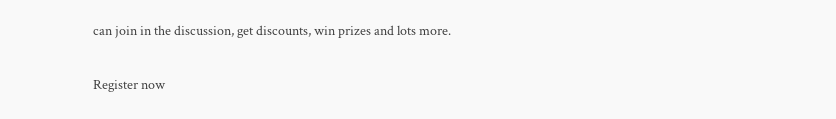can join in the discussion, get discounts, win prizes and lots more.

Register now